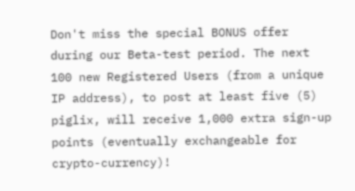Don't miss the special BONUS offer during our Beta-test period. The next 100 new Registered Users (from a unique IP address), to post at least five (5) piglix, will receive 1,000 extra sign-up points (eventually exchangeable for crypto-currency)!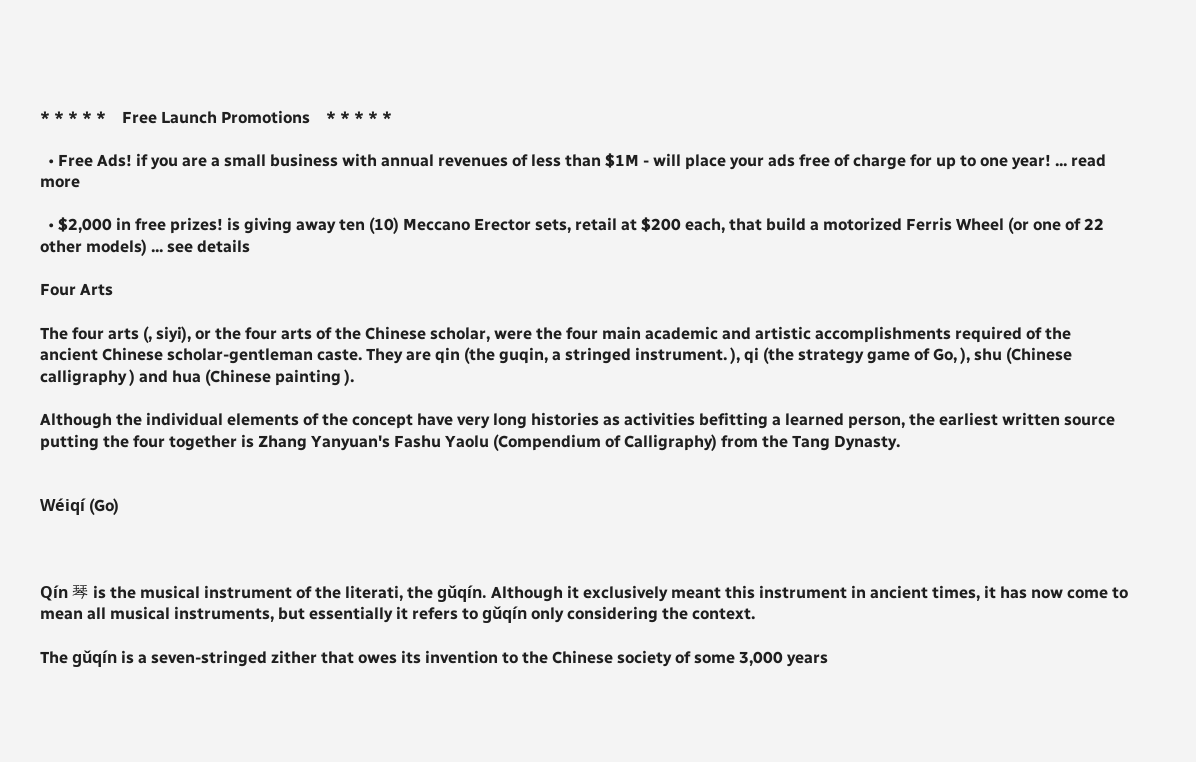* * * * *    Free Launch Promotions    * * * * *

  • Free Ads! if you are a small business with annual revenues of less than $1M - will place your ads free of charge for up to one year! ... read more

  • $2,000 in free prizes! is giving away ten (10) Meccano Erector sets, retail at $200 each, that build a motorized Ferris Wheel (or one of 22 other models) ... see details

Four Arts

The four arts (, siyi), or the four arts of the Chinese scholar, were the four main academic and artistic accomplishments required of the ancient Chinese scholar-gentleman caste. They are qin (the guqin, a stringed instrument. ), qi (the strategy game of Go, ), shu (Chinese calligraphy ) and hua (Chinese painting ).

Although the individual elements of the concept have very long histories as activities befitting a learned person, the earliest written source putting the four together is Zhang Yanyuan's Fashu Yaolu (Compendium of Calligraphy) from the Tang Dynasty.


Wéiqí (Go)



Qín 琴 is the musical instrument of the literati, the gǔqín. Although it exclusively meant this instrument in ancient times, it has now come to mean all musical instruments, but essentially it refers to gǔqín only considering the context.

The gǔqín is a seven-stringed zither that owes its invention to the Chinese society of some 3,000 years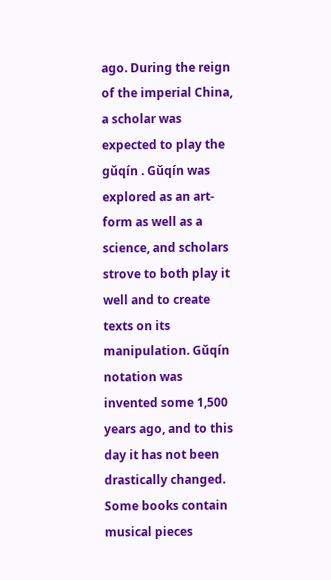ago. During the reign of the imperial China, a scholar was expected to play the gǔqín . Gǔqín was explored as an art-form as well as a science, and scholars strove to both play it well and to create texts on its manipulation. Gǔqín notation was invented some 1,500 years ago, and to this day it has not been drastically changed. Some books contain musical pieces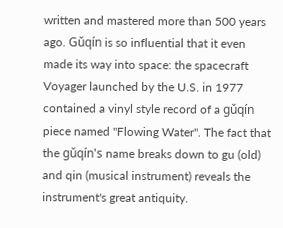written and mastered more than 500 years ago. Gǔqín is so influential that it even made its way into space: the spacecraft Voyager launched by the U.S. in 1977 contained a vinyl style record of a gǔqín piece named "Flowing Water". The fact that the gǔqín's name breaks down to gu (old) and qin (musical instrument) reveals the instrument's great antiquity.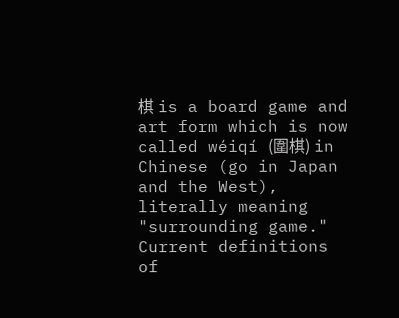棋 is a board game and art form which is now called wéiqí (圍棋) in Chinese (go in Japan and the West), literally meaning "surrounding game." Current definitions of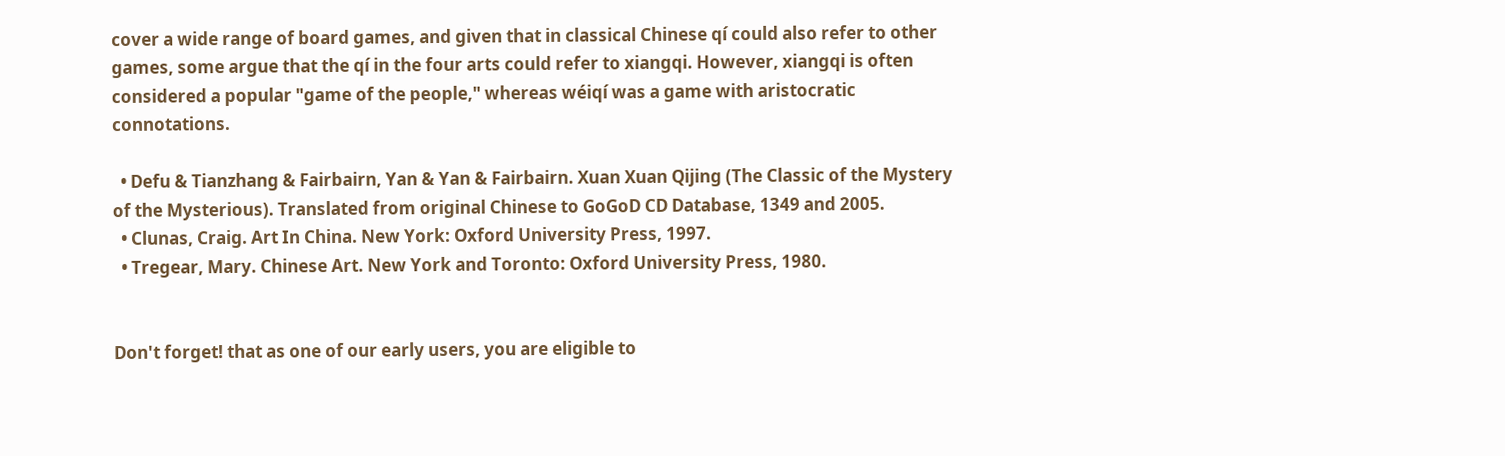cover a wide range of board games, and given that in classical Chinese qí could also refer to other games, some argue that the qí in the four arts could refer to xiangqi. However, xiangqi is often considered a popular "game of the people," whereas wéiqí was a game with aristocratic connotations.

  • Defu & Tianzhang & Fairbairn, Yan & Yan & Fairbairn. Xuan Xuan Qijing (The Classic of the Mystery of the Mysterious). Translated from original Chinese to GoGoD CD Database, 1349 and 2005.
  • Clunas, Craig. Art In China. New York: Oxford University Press, 1997.
  • Tregear, Mary. Chinese Art. New York and Toronto: Oxford University Press, 1980.


Don't forget! that as one of our early users, you are eligible to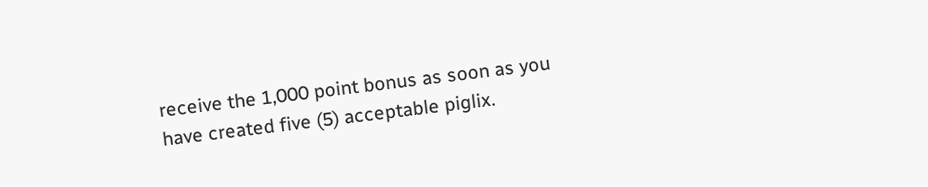receive the 1,000 point bonus as soon as you have created five (5) acceptable piglix.